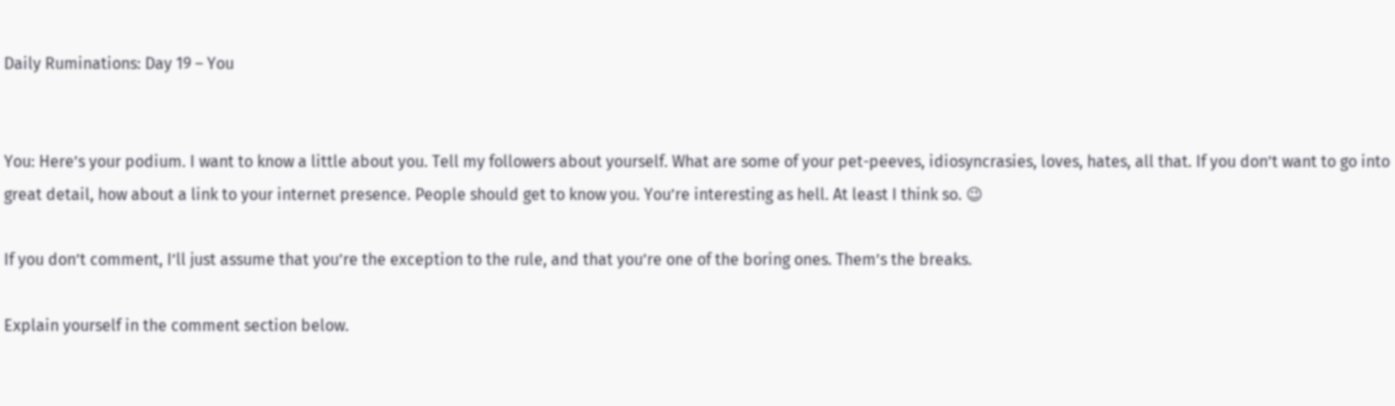Daily Ruminations: Day 19 – You


You: Here’s your podium. I want to know a little about you. Tell my followers about yourself. What are some of your pet-peeves, idiosyncrasies, loves, hates, all that. If you don’t want to go into great detail, how about a link to your internet presence. People should get to know you. You’re interesting as hell. At least I think so. 😉

If you don’t comment, I’ll just assume that you’re the exception to the rule, and that you’re one of the boring ones. Them’s the breaks.

Explain yourself in the comment section below.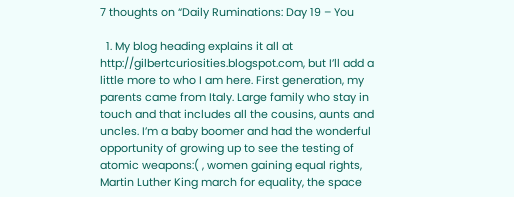7 thoughts on “Daily Ruminations: Day 19 – You

  1. My blog heading explains it all at http://gilbertcuriosities.blogspot.com, but I’ll add a little more to who I am here. First generation, my parents came from Italy. Large family who stay in touch and that includes all the cousins, aunts and uncles. I’m a baby boomer and had the wonderful opportunity of growing up to see the testing of atomic weapons:( , women gaining equal rights, Martin Luther King march for equality, the space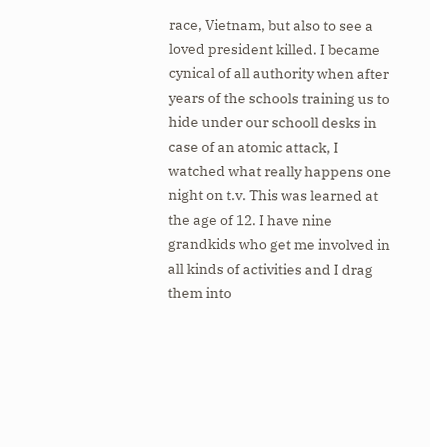race, Vietnam, but also to see a loved president killed. I became cynical of all authority when after years of the schools training us to hide under our schooll desks in case of an atomic attack, I watched what really happens one night on t.v. This was learned at the age of 12. I have nine grandkids who get me involved in all kinds of activities and I drag them into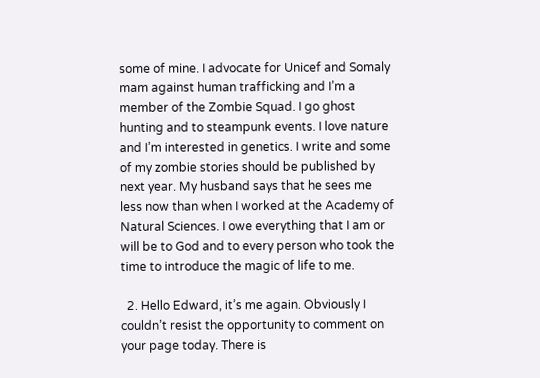some of mine. I advocate for Unicef and Somaly mam against human trafficking and I’m a member of the Zombie Squad. I go ghost hunting and to steampunk events. I love nature and I’m interested in genetics. I write and some of my zombie stories should be published by next year. My husband says that he sees me less now than when I worked at the Academy of Natural Sciences. I owe everything that I am or will be to God and to every person who took the time to introduce the magic of life to me.

  2. Hello Edward, it’s me again. Obviously I couldn’t resist the opportunity to comment on your page today. There is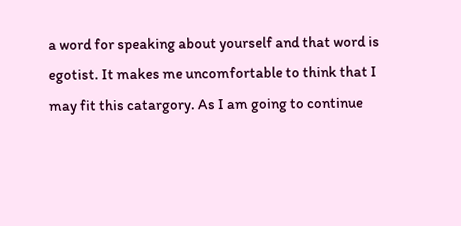a word for speaking about yourself and that word is egotist. It makes me uncomfortable to think that I may fit this catargory. As I am going to continue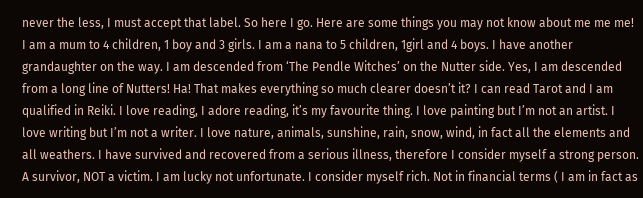never the less, I must accept that label. So here I go. Here are some things you may not know about me me me! I am a mum to 4 children, 1 boy and 3 girls. I am a nana to 5 children, 1girl and 4 boys. I have another grandaughter on the way. I am descended from ‘The Pendle Witches’ on the Nutter side. Yes, I am descended from a long line of Nutters! Ha! That makes everything so much clearer doesn’t it? I can read Tarot and I am qualified in Reiki. I love reading, I adore reading, it’s my favourite thing. I love painting but I’m not an artist. I love writing but I’m not a writer. I love nature, animals, sunshine, rain, snow, wind, in fact all the elements and all weathers. I have survived and recovered from a serious illness, therefore I consider myself a strong person. A survivor, NOT a victim. I am lucky not unfortunate. I consider myself rich. Not in financial terms ( I am in fact as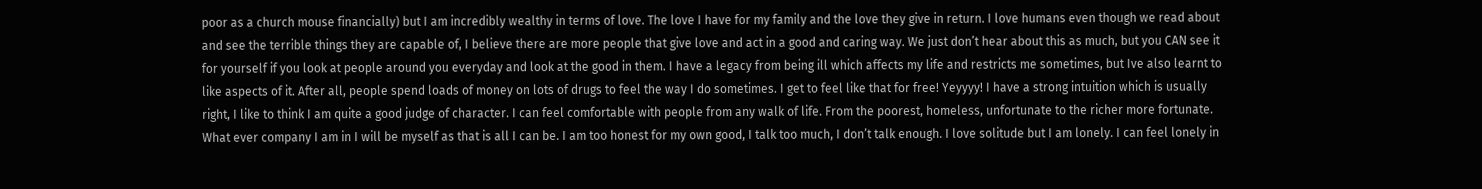poor as a church mouse financially) but I am incredibly wealthy in terms of love. The love I have for my family and the love they give in return. I love humans even though we read about and see the terrible things they are capable of, I believe there are more people that give love and act in a good and caring way. We just don’t hear about this as much, but you CAN see it for yourself if you look at people around you everyday and look at the good in them. I have a legacy from being ill which affects my life and restricts me sometimes, but Ive also learnt to like aspects of it. After all, people spend loads of money on lots of drugs to feel the way I do sometimes. I get to feel like that for free! Yeyyyy! I have a strong intuition which is usually right, I like to think I am quite a good judge of character. I can feel comfortable with people from any walk of life. From the poorest, homeless, unfortunate to the richer more fortunate. What ever company I am in I will be myself as that is all I can be. I am too honest for my own good, I talk too much, I don’t talk enough. I love solitude but I am lonely. I can feel lonely in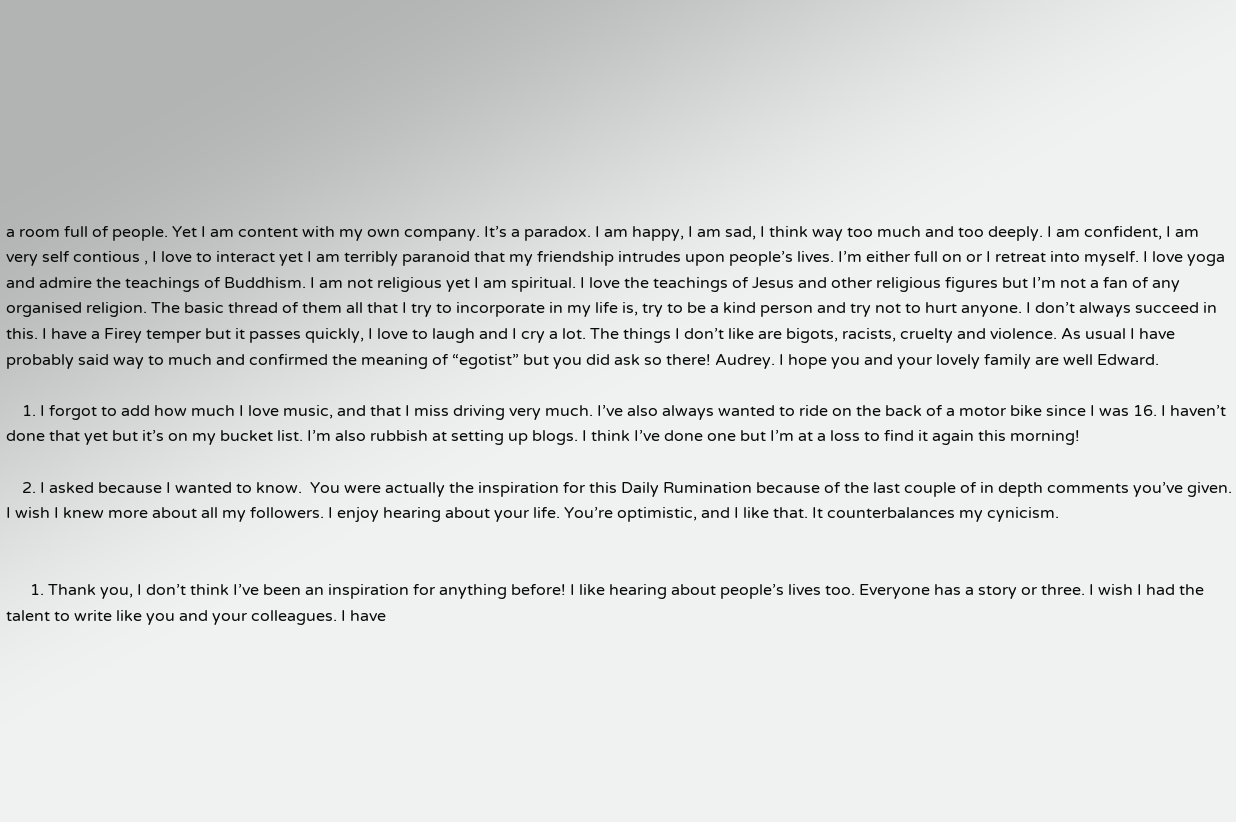a room full of people. Yet I am content with my own company. It’s a paradox. I am happy, I am sad, I think way too much and too deeply. I am confident, I am very self contious , I love to interact yet I am terribly paranoid that my friendship intrudes upon people’s lives. I’m either full on or I retreat into myself. I love yoga and admire the teachings of Buddhism. I am not religious yet I am spiritual. I love the teachings of Jesus and other religious figures but I’m not a fan of any organised religion. The basic thread of them all that I try to incorporate in my life is, try to be a kind person and try not to hurt anyone. I don’t always succeed in this. I have a Firey temper but it passes quickly, I love to laugh and I cry a lot. The things I don’t like are bigots, racists, cruelty and violence. As usual I have probably said way to much and confirmed the meaning of “egotist” but you did ask so there! Audrey. I hope you and your lovely family are well Edward.

    1. I forgot to add how much I love music, and that I miss driving very much. I’ve also always wanted to ride on the back of a motor bike since I was 16. I haven’t done that yet but it’s on my bucket list. I’m also rubbish at setting up blogs. I think I’ve done one but I’m at a loss to find it again this morning!

    2. I asked because I wanted to know.  You were actually the inspiration for this Daily Rumination because of the last couple of in depth comments you’ve given. I wish I knew more about all my followers. I enjoy hearing about your life. You’re optimistic, and I like that. It counterbalances my cynicism.


      1. Thank you, I don’t think I’ve been an inspiration for anything before! I like hearing about people’s lives too. Everyone has a story or three. I wish I had the talent to write like you and your colleagues. I have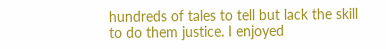hundreds of tales to tell but lack the skill to do them justice. I enjoyed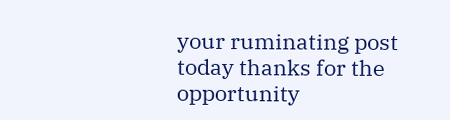your ruminating post today thanks for the opportunity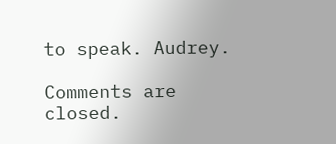to speak. Audrey.

Comments are closed.